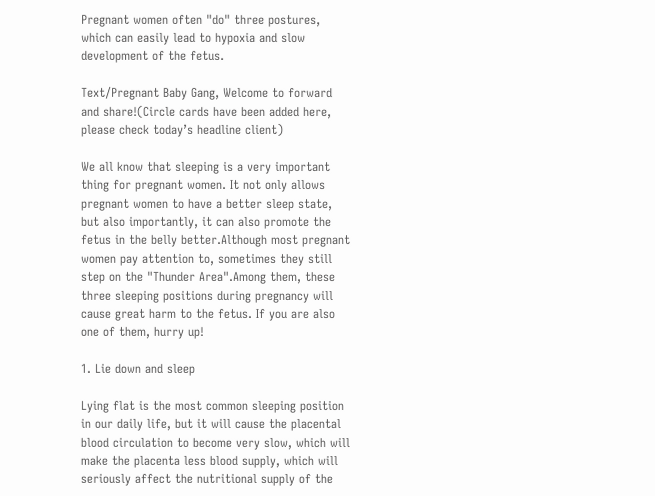Pregnant women often "do" three postures, which can easily lead to hypoxia and slow development of the fetus.

Text/Pregnant Baby Gang, Welcome to forward and share!(Circle cards have been added here, please check today’s headline client)

We all know that sleeping is a very important thing for pregnant women. It not only allows pregnant women to have a better sleep state, but also importantly, it can also promote the fetus in the belly better.Although most pregnant women pay attention to, sometimes they still step on the "Thunder Area".Among them, these three sleeping positions during pregnancy will cause great harm to the fetus. If you are also one of them, hurry up!

1. Lie down and sleep

Lying flat is the most common sleeping position in our daily life, but it will cause the placental blood circulation to become very slow, which will make the placenta less blood supply, which will seriously affect the nutritional supply of the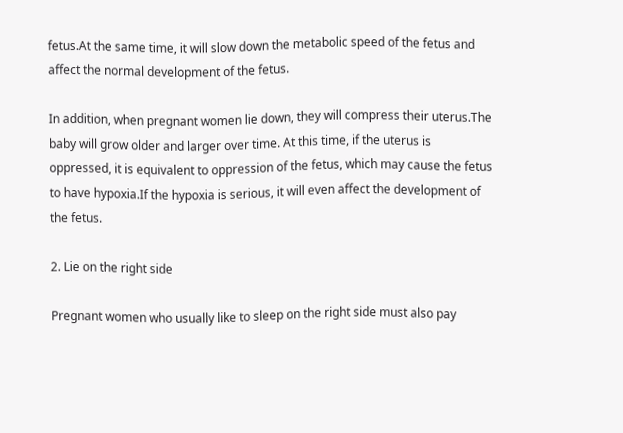fetus.At the same time, it will slow down the metabolic speed of the fetus and affect the normal development of the fetus.

In addition, when pregnant women lie down, they will compress their uterus.The baby will grow older and larger over time. At this time, if the uterus is oppressed, it is equivalent to oppression of the fetus, which may cause the fetus to have hypoxia.If the hypoxia is serious, it will even affect the development of the fetus.

2. Lie on the right side

Pregnant women who usually like to sleep on the right side must also pay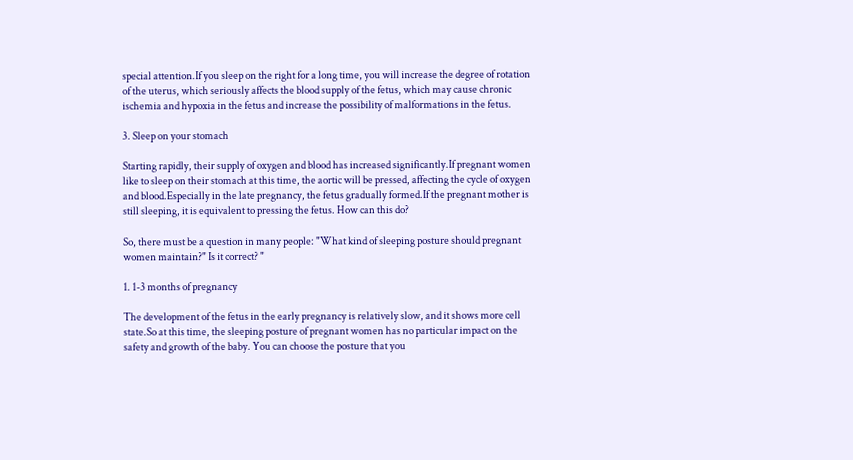special attention.If you sleep on the right for a long time, you will increase the degree of rotation of the uterus, which seriously affects the blood supply of the fetus, which may cause chronic ischemia and hypoxia in the fetus and increase the possibility of malformations in the fetus.

3. Sleep on your stomach

Starting rapidly, their supply of oxygen and blood has increased significantly.If pregnant women like to sleep on their stomach at this time, the aortic will be pressed, affecting the cycle of oxygen and blood.Especially in the late pregnancy, the fetus gradually formed.If the pregnant mother is still sleeping, it is equivalent to pressing the fetus. How can this do?

So, there must be a question in many people: "What kind of sleeping posture should pregnant women maintain?" Is it correct? "

1. 1-3 months of pregnancy

The development of the fetus in the early pregnancy is relatively slow, and it shows more cell state.So at this time, the sleeping posture of pregnant women has no particular impact on the safety and growth of the baby. You can choose the posture that you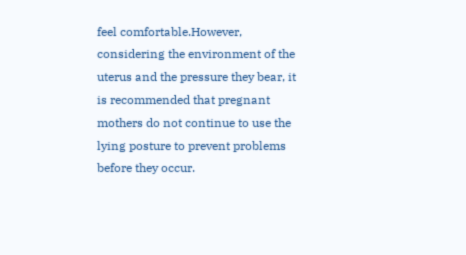feel comfortable.However, considering the environment of the uterus and the pressure they bear, it is recommended that pregnant mothers do not continue to use the lying posture to prevent problems before they occur.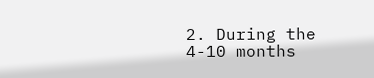2. During the 4-10 months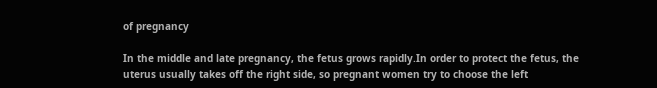of pregnancy

In the middle and late pregnancy, the fetus grows rapidly.In order to protect the fetus, the uterus usually takes off the right side, so pregnant women try to choose the left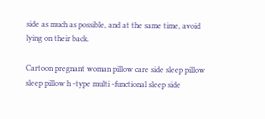side as much as possible, and at the same time, avoid lying on their back.

Cartoon pregnant woman pillow care side sleep pillow sleep pillow h -type multi -functional sleep side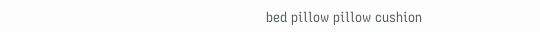bed pillow pillow cushion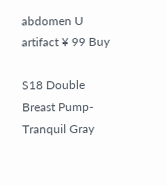abdomen U artifact ¥ 99 Buy

S18 Double Breast Pump-Tranquil Gray